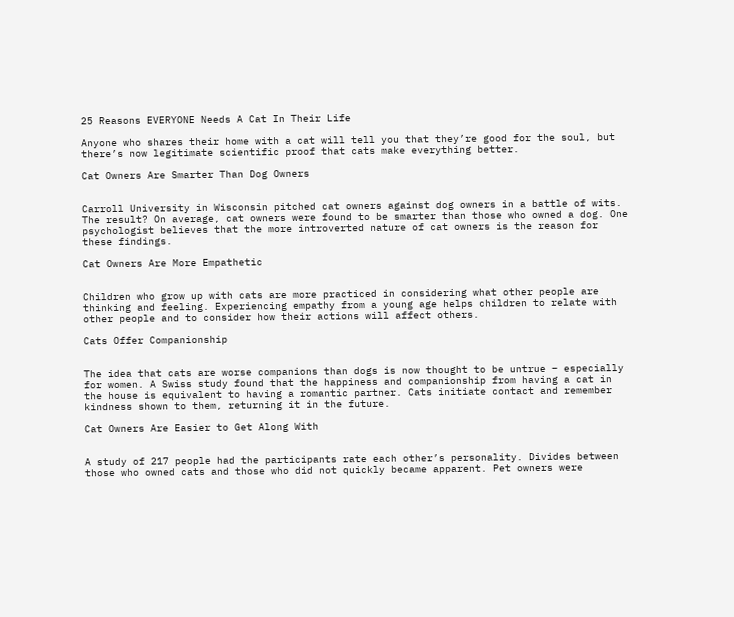25 Reasons EVERYONE Needs A Cat In Their Life

Anyone who shares their home with a cat will tell you that they’re good for the soul, but there’s now legitimate scientific proof that cats make everything better.

Cat Owners Are Smarter Than Dog Owners


Carroll University in Wisconsin pitched cat owners against dog owners in a battle of wits. The result? On average, cat owners were found to be smarter than those who owned a dog. One psychologist believes that the more introverted nature of cat owners is the reason for these findings.

Cat Owners Are More Empathetic


Children who grow up with cats are more practiced in considering what other people are thinking and feeling. Experiencing empathy from a young age helps children to relate with other people and to consider how their actions will affect others.

Cats Offer Companionship


The idea that cats are worse companions than dogs is now thought to be untrue – especially for women. A Swiss study found that the happiness and companionship from having a cat in the house is equivalent to having a romantic partner. Cats initiate contact and remember kindness shown to them, returning it in the future.

Cat Owners Are Easier to Get Along With


A study of 217 people had the participants rate each other’s personality. Divides between those who owned cats and those who did not quickly became apparent. Pet owners were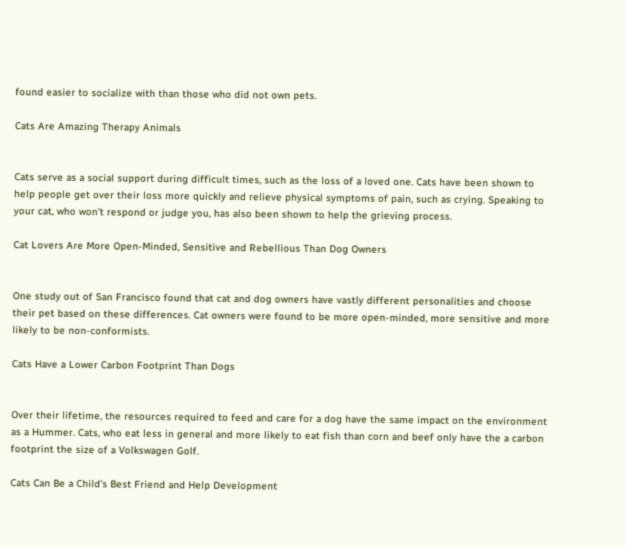found easier to socialize with than those who did not own pets.

Cats Are Amazing Therapy Animals


Cats serve as a social support during difficult times, such as the loss of a loved one. Cats have been shown to help people get over their loss more quickly and relieve physical symptoms of pain, such as crying. Speaking to your cat, who won’t respond or judge you, has also been shown to help the grieving process.

Cat Lovers Are More Open-Minded, Sensitive and Rebellious Than Dog Owners


One study out of San Francisco found that cat and dog owners have vastly different personalities and choose their pet based on these differences. Cat owners were found to be more open-minded, more sensitive and more likely to be non-conformists.

Cats Have a Lower Carbon Footprint Than Dogs


Over their lifetime, the resources required to feed and care for a dog have the same impact on the environment as a Hummer. Cats, who eat less in general and more likely to eat fish than corn and beef only have the a carbon footprint the size of a Volkswagen Golf.

Cats Can Be a Child’s Best Friend and Help Development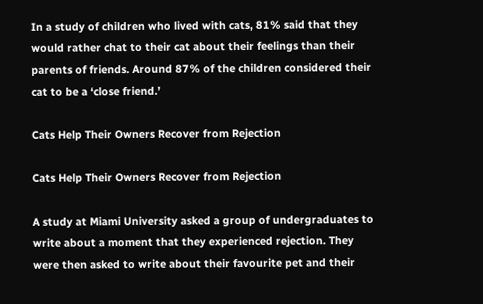In a study of children who lived with cats, 81% said that they would rather chat to their cat about their feelings than their parents of friends. Around 87% of the children considered their cat to be a ‘close friend.’

Cats Help Their Owners Recover from Rejection

Cats Help Their Owners Recover from Rejection

A study at Miami University asked a group of undergraduates to write about a moment that they experienced rejection. They were then asked to write about their favourite pet and their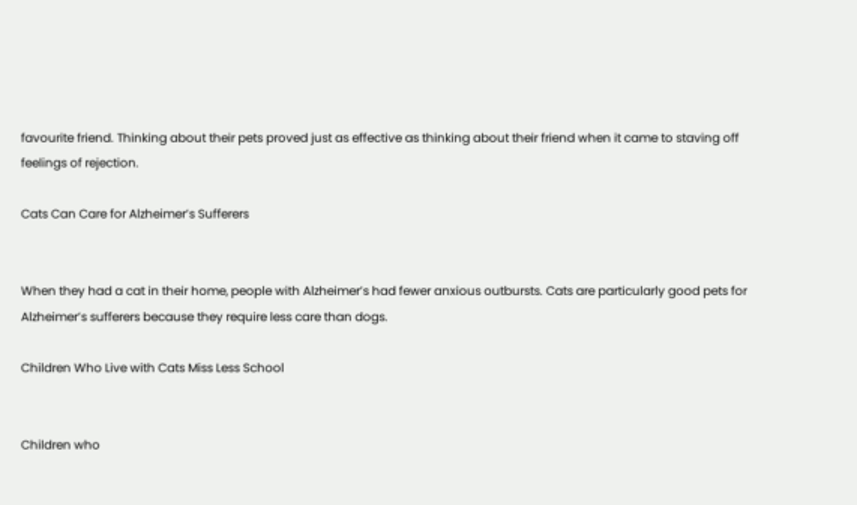favourite friend. Thinking about their pets proved just as effective as thinking about their friend when it came to staving off feelings of rejection.

Cats Can Care for Alzheimer’s Sufferers


When they had a cat in their home, people with Alzheimer’s had fewer anxious outbursts. Cats are particularly good pets for Alzheimer’s sufferers because they require less care than dogs.

Children Who Live with Cats Miss Less School


Children who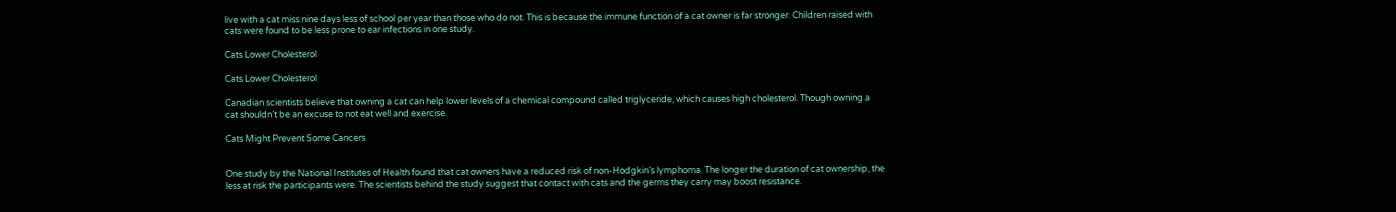live with a cat miss nine days less of school per year than those who do not. This is because the immune function of a cat owner is far stronger. Children raised with cats were found to be less prone to ear infections in one study.

Cats Lower Cholesterol

Cats Lower Cholesterol

Canadian scientists believe that owning a cat can help lower levels of a chemical compound called triglyceride, which causes high cholesterol. Though owning a cat shouldn’t be an excuse to not eat well and exercise.

Cats Might Prevent Some Cancers


One study by the National Institutes of Health found that cat owners have a reduced risk of non-Hodgkin’s lymphoma. The longer the duration of cat ownership, the less at risk the participants were. The scientists behind the study suggest that contact with cats and the germs they carry may boost resistance.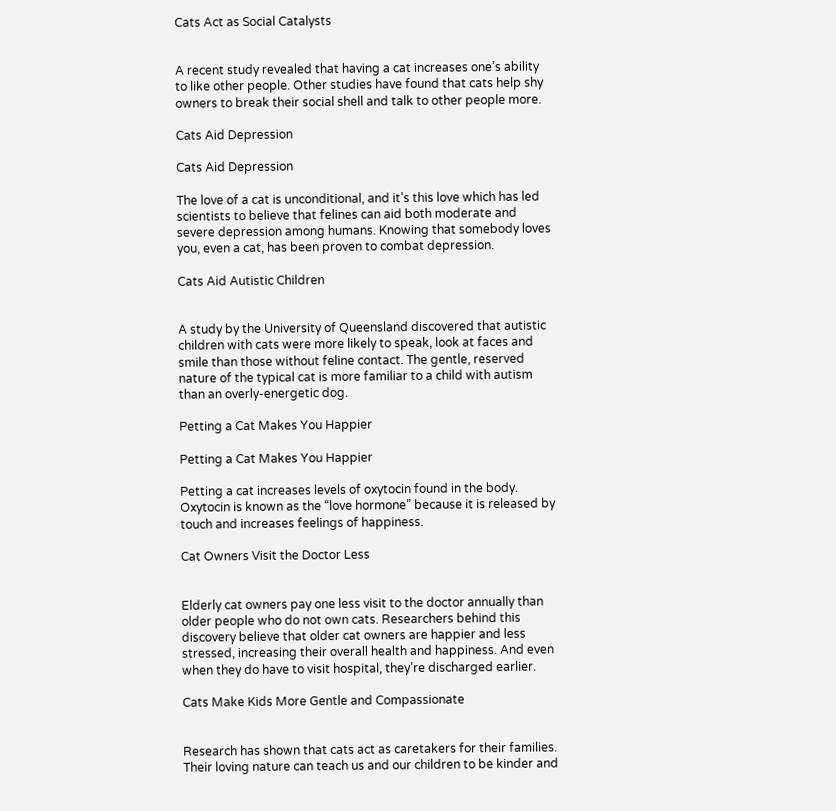Cats Act as Social Catalysts


A recent study revealed that having a cat increases one’s ability to like other people. Other studies have found that cats help shy owners to break their social shell and talk to other people more.

Cats Aid Depression

Cats Aid Depression

The love of a cat is unconditional, and it’s this love which has led scientists to believe that felines can aid both moderate and severe depression among humans. Knowing that somebody loves you, even a cat, has been proven to combat depression.

Cats Aid Autistic Children


A study by the University of Queensland discovered that autistic children with cats were more likely to speak, look at faces and smile than those without feline contact. The gentle, reserved nature of the typical cat is more familiar to a child with autism than an overly-energetic dog.

Petting a Cat Makes You Happier

Petting a Cat Makes You Happier

Petting a cat increases levels of oxytocin found in the body. Oxytocin is known as the “love hormone” because it is released by touch and increases feelings of happiness.

Cat Owners Visit the Doctor Less


Elderly cat owners pay one less visit to the doctor annually than older people who do not own cats. Researchers behind this discovery believe that older cat owners are happier and less stressed, increasing their overall health and happiness. And even when they do have to visit hospital, they’re discharged earlier.

Cats Make Kids More Gentle and Compassionate


Research has shown that cats act as caretakers for their families. Their loving nature can teach us and our children to be kinder and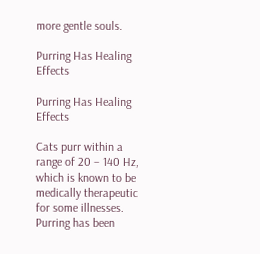more gentle souls.

Purring Has Healing Effects

Purring Has Healing Effects

Cats purr within a range of 20 – 140 Hz, which is known to be medically therapeutic for some illnesses. Purring has been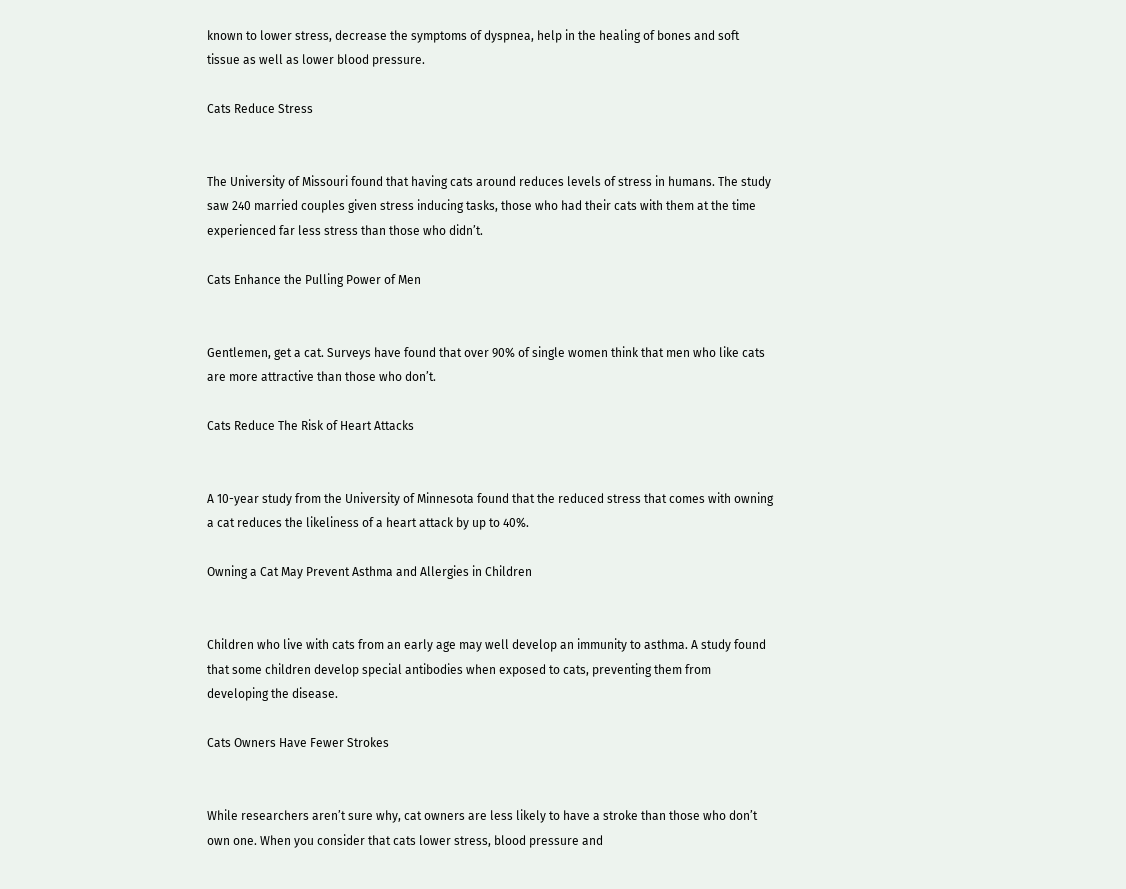known to lower stress, decrease the symptoms of dyspnea, help in the healing of bones and soft tissue as well as lower blood pressure.

Cats Reduce Stress


The University of Missouri found that having cats around reduces levels of stress in humans. The study saw 240 married couples given stress inducing tasks, those who had their cats with them at the time experienced far less stress than those who didn’t.

Cats Enhance the Pulling Power of Men


Gentlemen, get a cat. Surveys have found that over 90% of single women think that men who like cats are more attractive than those who don’t.

Cats Reduce The Risk of Heart Attacks


A 10-year study from the University of Minnesota found that the reduced stress that comes with owning a cat reduces the likeliness of a heart attack by up to 40%.

Owning a Cat May Prevent Asthma and Allergies in Children


Children who live with cats from an early age may well develop an immunity to asthma. A study found that some children develop special antibodies when exposed to cats, preventing them from developing the disease.

Cats Owners Have Fewer Strokes


While researchers aren’t sure why, cat owners are less likely to have a stroke than those who don’t own one. When you consider that cats lower stress, blood pressure and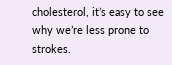cholesterol, it’s easy to see why we’re less prone to strokes.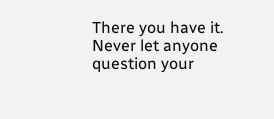There you have it. Never let anyone question your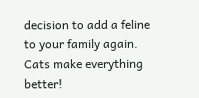decision to add a feline to your family again. Cats make everything better!